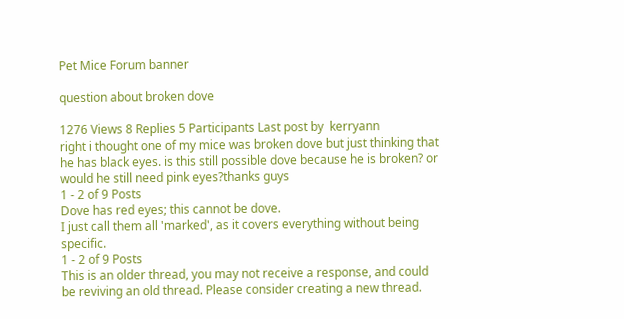Pet Mice Forum banner

question about broken dove

1276 Views 8 Replies 5 Participants Last post by  kerryann
right i thought one of my mice was broken dove but just thinking that he has black eyes. is this still possible dove because he is broken? or would he still need pink eyes?thanks guys
1 - 2 of 9 Posts
Dove has red eyes; this cannot be dove.
I just call them all 'marked', as it covers everything without being specific.
1 - 2 of 9 Posts
This is an older thread, you may not receive a response, and could be reviving an old thread. Please consider creating a new thread.